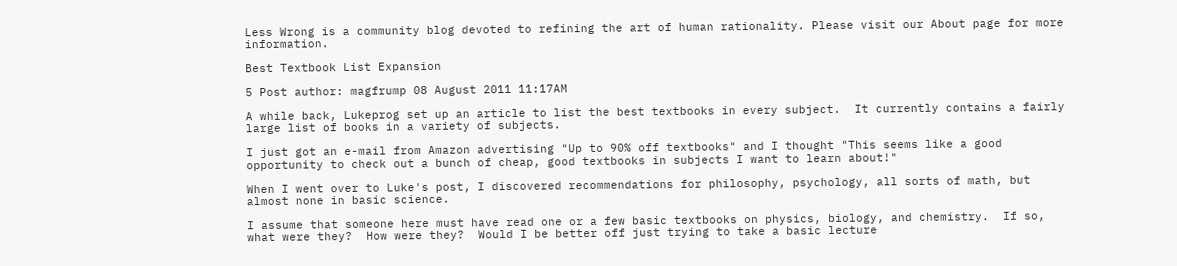Less Wrong is a community blog devoted to refining the art of human rationality. Please visit our About page for more information.

Best Textbook List Expansion

5 Post author: magfrump 08 August 2011 11:17AM

A while back, Lukeprog set up an article to list the best textbooks in every subject.  It currently contains a fairly large list of books in a variety of subjects.

I just got an e-mail from Amazon advertising "Up to 90% off textbooks" and I thought "This seems like a good opportunity to check out a bunch of cheap, good textbooks in subjects I want to learn about!"

When I went over to Luke's post, I discovered recommendations for philosophy, psychology, all sorts of math, but almost none in basic science.

I assume that someone here must have read one or a few basic textbooks on physics, biology, and chemistry.  If so, what were they?  How were they?  Would I be better off just trying to take a basic lecture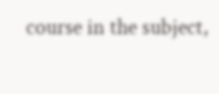course in the subject,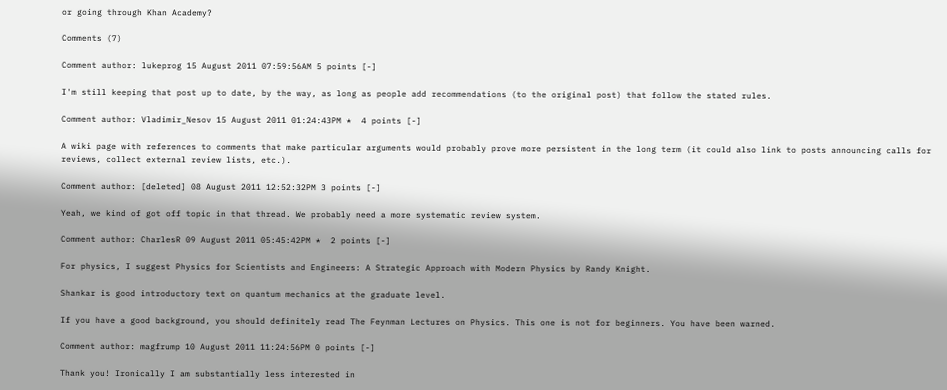or going through Khan Academy?

Comments (7)

Comment author: lukeprog 15 August 2011 07:59:56AM 5 points [-]

I'm still keeping that post up to date, by the way, as long as people add recommendations (to the original post) that follow the stated rules.

Comment author: Vladimir_Nesov 15 August 2011 01:24:43PM *  4 points [-]

A wiki page with references to comments that make particular arguments would probably prove more persistent in the long term (it could also link to posts announcing calls for reviews, collect external review lists, etc.).

Comment author: [deleted] 08 August 2011 12:52:32PM 3 points [-]

Yeah, we kind of got off topic in that thread. We probably need a more systematic review system.

Comment author: CharlesR 09 August 2011 05:45:42PM *  2 points [-]

For physics, I suggest Physics for Scientists and Engineers: A Strategic Approach with Modern Physics by Randy Knight.

Shankar is good introductory text on quantum mechanics at the graduate level.

If you have a good background, you should definitely read The Feynman Lectures on Physics. This one is not for beginners. You have been warned.

Comment author: magfrump 10 August 2011 11:24:56PM 0 points [-]

Thank you! Ironically I am substantially less interested in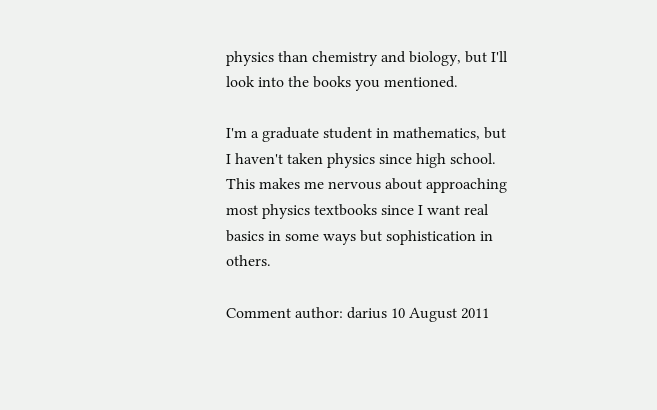physics than chemistry and biology, but I'll look into the books you mentioned.

I'm a graduate student in mathematics, but I haven't taken physics since high school. This makes me nervous about approaching most physics textbooks since I want real basics in some ways but sophistication in others.

Comment author: darius 10 August 2011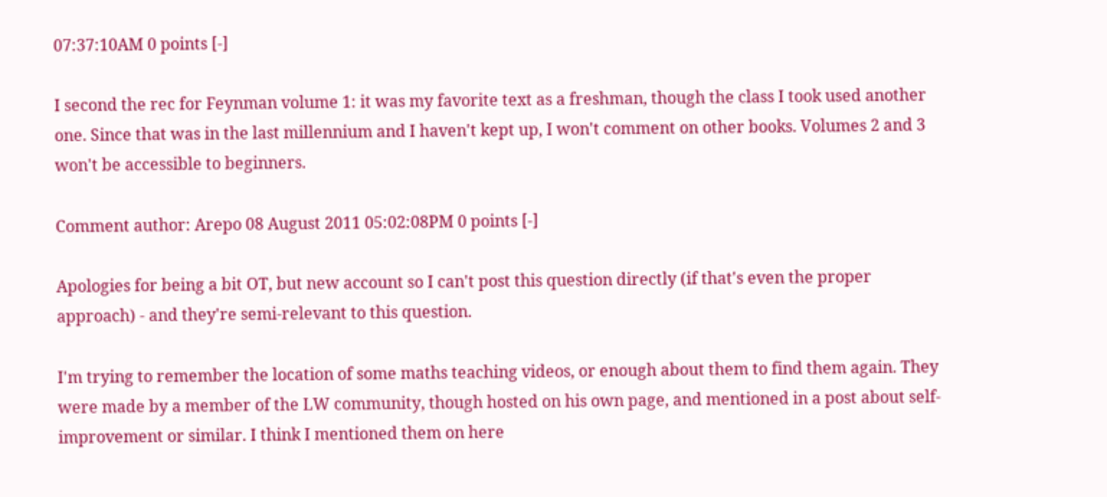07:37:10AM 0 points [-]

I second the rec for Feynman volume 1: it was my favorite text as a freshman, though the class I took used another one. Since that was in the last millennium and I haven't kept up, I won't comment on other books. Volumes 2 and 3 won't be accessible to beginners.

Comment author: Arepo 08 August 2011 05:02:08PM 0 points [-]

Apologies for being a bit OT, but new account so I can't post this question directly (if that's even the proper approach) - and they're semi-relevant to this question.

I'm trying to remember the location of some maths teaching videos, or enough about them to find them again. They were made by a member of the LW community, though hosted on his own page, and mentioned in a post about self-improvement or similar. I think I mentioned them on here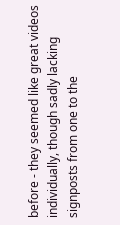before - they seemed like great videos individually, though sadly lacking signposts from one to the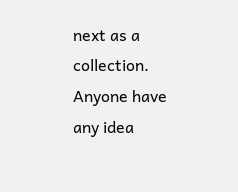next as a collection. Anyone have any idea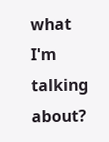what I'm talking about?